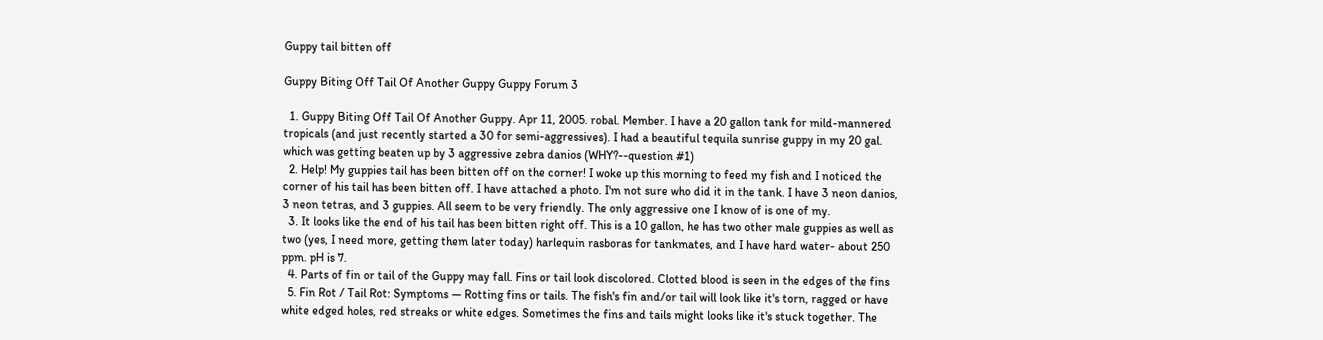Guppy tail bitten off

Guppy Biting Off Tail Of Another Guppy Guppy Forum 3

  1. Guppy Biting Off Tail Of Another Guppy. Apr 11, 2005. robal. Member. I have a 20 gallon tank for mild-mannered tropicals (and just recently started a 30 for semi-aggressives). I had a beautiful tequila sunrise guppy in my 20 gal. which was getting beaten up by 3 aggressive zebra danios (WHY?--question #1)
  2. Help! My guppies tail has been bitten off on the corner! I woke up this morning to feed my fish and I noticed the corner of his tail has been bitten off. I have attached a photo. I'm not sure who did it in the tank. I have 3 neon danios, 3 neon tetras, and 3 guppies. All seem to be very friendly. The only aggressive one I know of is one of my.
  3. It looks like the end of his tail has been bitten right off. This is a 10 gallon, he has two other male guppies as well as two (yes, I need more, getting them later today) harlequin rasboras for tankmates, and I have hard water- about 250 ppm. pH is 7.
  4. Parts of fin or tail of the Guppy may fall. Fins or tail look discolored. Clotted blood is seen in the edges of the fins
  5. Fin Rot / Tail Rot: Symptoms — Rotting fins or tails. The fish's fin and/or tail will look like it's torn, ragged or have white edged holes, red streaks or white edges. Sometimes the fins and tails might looks like it's stuck together. The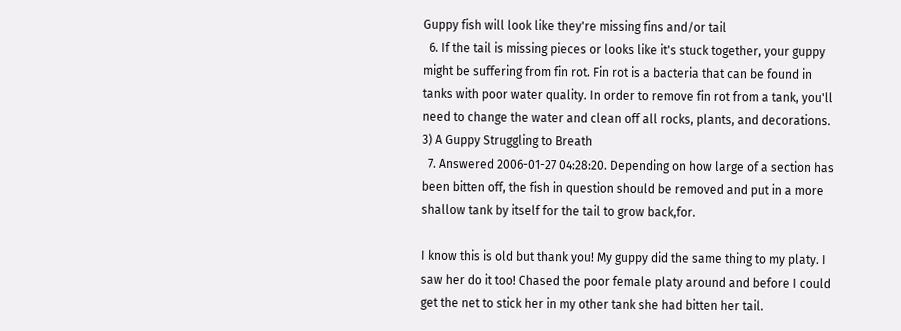Guppy fish will look like they're missing fins and/or tail
  6. If the tail is missing pieces or looks like it's stuck together, your guppy might be suffering from fin rot. Fin rot is a bacteria that can be found in tanks with poor water quality. In order to remove fin rot from a tank, you'll need to change the water and clean off all rocks, plants, and decorations. 3) A Guppy Struggling to Breath
  7. Answered 2006-01-27 04:28:20. Depending on how large of a section has been bitten off, the fish in question should be removed and put in a more shallow tank by itself for the tail to grow back,for.

I know this is old but thank you! My guppy did the same thing to my platy. I saw her do it too! Chased the poor female platy around and before I could get the net to stick her in my other tank she had bitten her tail.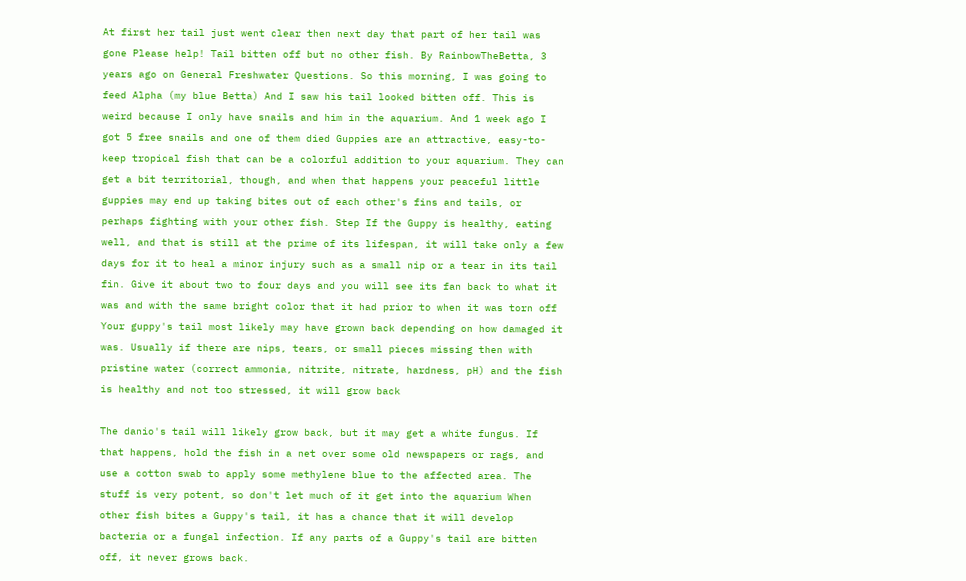At first her tail just went clear then next day that part of her tail was gone Please help! Tail bitten off but no other fish. By RainbowTheBetta, 3 years ago on General Freshwater Questions. So this morning, I was going to feed Alpha (my blue Betta) And I saw his tail looked bitten off. This is weird because I only have snails and him in the aquarium. And 1 week ago I got 5 free snails and one of them died Guppies are an attractive, easy-to-keep tropical fish that can be a colorful addition to your aquarium. They can get a bit territorial, though, and when that happens your peaceful little guppies may end up taking bites out of each other's fins and tails, or perhaps fighting with your other fish. Step If the Guppy is healthy, eating well, and that is still at the prime of its lifespan, it will take only a few days for it to heal a minor injury such as a small nip or a tear in its tail fin. Give it about two to four days and you will see its fan back to what it was and with the same bright color that it had prior to when it was torn off Your guppy's tail most likely may have grown back depending on how damaged it was. Usually if there are nips, tears, or small pieces missing then with pristine water (correct ammonia, nitrite, nitrate, hardness, pH) and the fish is healthy and not too stressed, it will grow back

The danio's tail will likely grow back, but it may get a white fungus. If that happens, hold the fish in a net over some old newspapers or rags, and use a cotton swab to apply some methylene blue to the affected area. The stuff is very potent, so don't let much of it get into the aquarium When other fish bites a Guppy's tail, it has a chance that it will develop bacteria or a fungal infection. If any parts of a Guppy's tail are bitten off, it never grows back.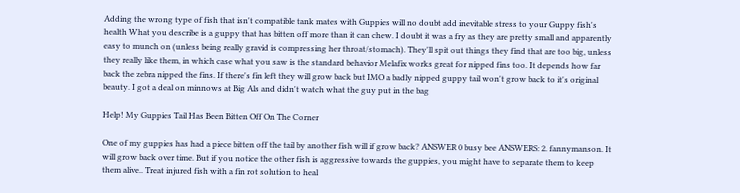Adding the wrong type of fish that isn't compatible tank mates with Guppies will no doubt add inevitable stress to your Guppy fish's health What you describe is a guppy that has bitten off more than it can chew. I doubt it was a fry as they are pretty small and apparently easy to munch on (unless being really gravid is compressing her throat/stomach). They'll spit out things they find that are too big, unless they really like them, in which case what you saw is the standard behavior Melafix works great for nipped fins too. It depends how far back the zebra nipped the fins. If there's fin left they will grow back but IMO a badly nipped guppy tail won't grow back to it's original beauty. I got a deal on minnows at Big Als and didn't watch what the guy put in the bag

Help! My Guppies Tail Has Been Bitten Off On The Corner

One of my guppies has had a piece bitten off the tail by another fish will if grow back? ANSWER 0 busy bee ANSWERS: 2. fannymanson. It will grow back over time. But if you notice the other fish is aggressive towards the guppies, you might have to separate them to keep them alive.. Treat injured fish with a fin rot solution to heal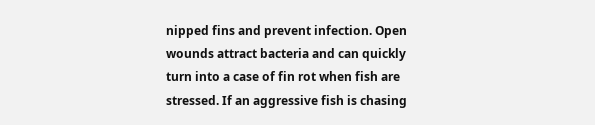nipped fins and prevent infection. Open wounds attract bacteria and can quickly turn into a case of fin rot when fish are stressed. If an aggressive fish is chasing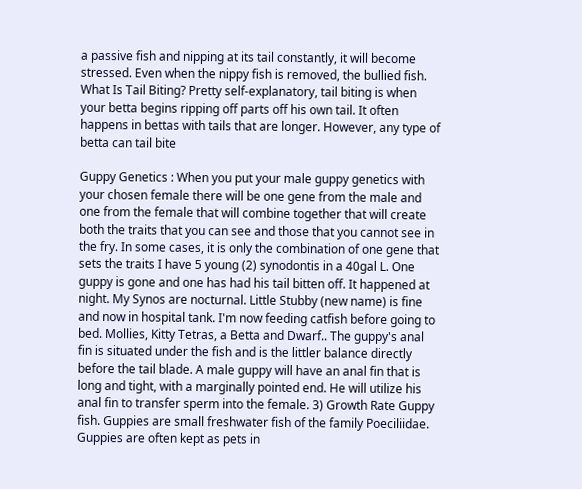a passive fish and nipping at its tail constantly, it will become stressed. Even when the nippy fish is removed, the bullied fish. What Is Tail Biting? Pretty self-explanatory, tail biting is when your betta begins ripping off parts off his own tail. It often happens in bettas with tails that are longer. However, any type of betta can tail bite

Guppy Genetics : When you put your male guppy genetics with your chosen female there will be one gene from the male and one from the female that will combine together that will create both the traits that you can see and those that you cannot see in the fry. In some cases, it is only the combination of one gene that sets the traits I have 5 young (2) synodontis in a 40gal L. One guppy is gone and one has had his tail bitten off. It happened at night. My Synos are nocturnal. Little Stubby (new name) is fine and now in hospital tank. I'm now feeding catfish before going to bed. Mollies, Kitty Tetras, a Betta and Dwarf.. The guppy's anal fin is situated under the fish and is the littler balance directly before the tail blade. A male guppy will have an anal fin that is long and tight, with a marginally pointed end. He will utilize his anal fin to transfer sperm into the female. 3) Growth Rate Guppy fish. Guppies are small freshwater fish of the family Poeciliidae. Guppies are often kept as pets in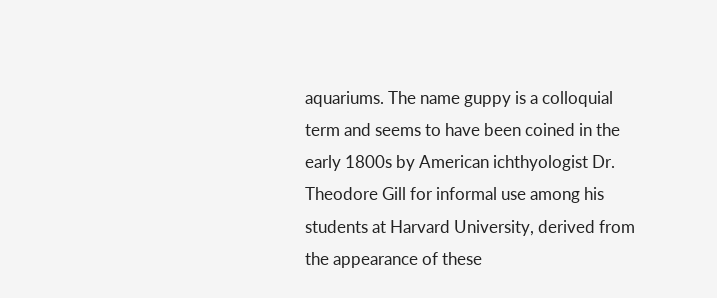aquariums. The name guppy is a colloquial term and seems to have been coined in the early 1800s by American ichthyologist Dr. Theodore Gill for informal use among his students at Harvard University, derived from the appearance of these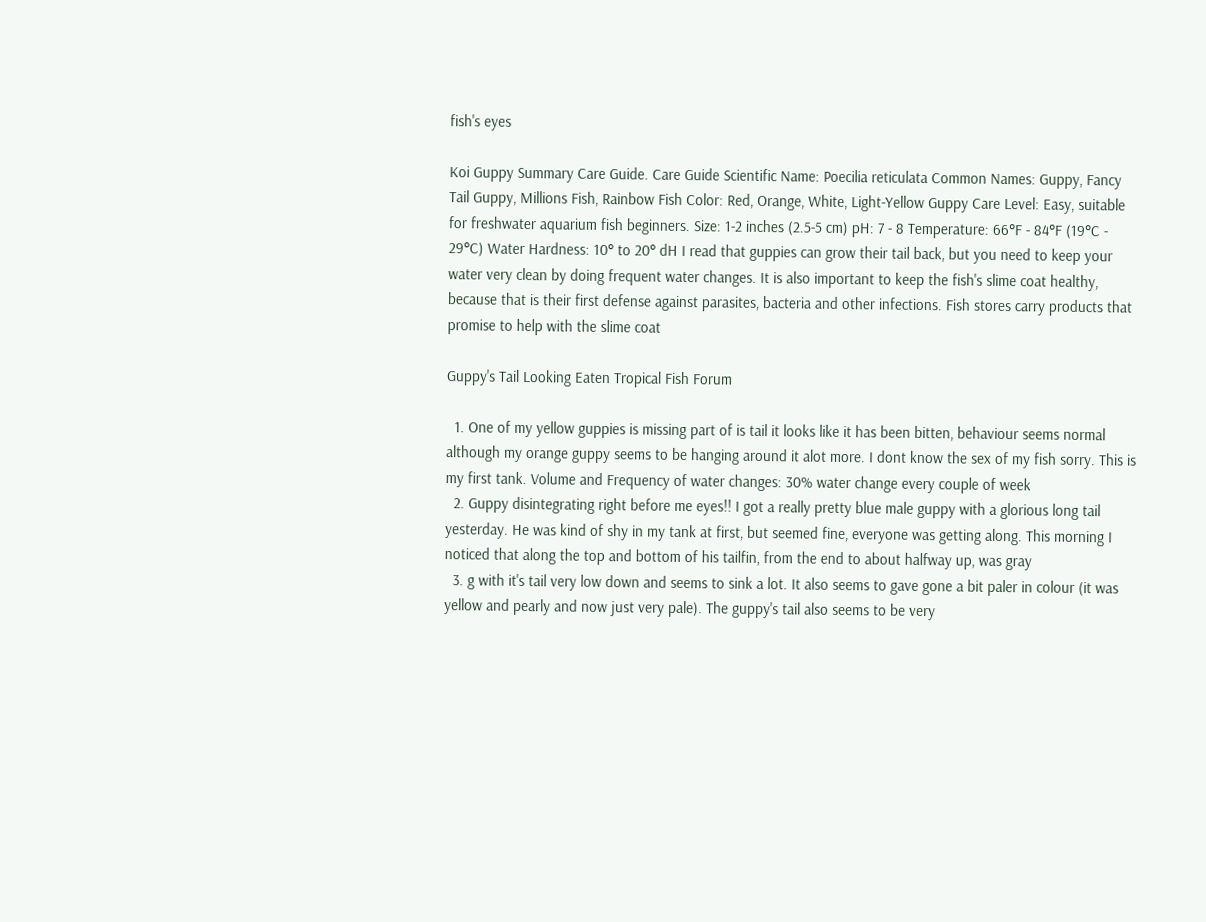fish's eyes

Koi Guppy Summary Care Guide. Care Guide Scientific Name: Poecilia reticulata Common Names: Guppy, Fancy Tail Guppy, Millions Fish, Rainbow Fish Color: Red, Orange, White, Light-Yellow Guppy Care Level: Easy, suitable for freshwater aquarium fish beginners. Size: 1-2 inches (2.5-5 cm) pH: 7 - 8 Temperature: 66°F - 84°F (19°C - 29°C) Water Hardness: 10° to 20° dH I read that guppies can grow their tail back, but you need to keep your water very clean by doing frequent water changes. It is also important to keep the fish's slime coat healthy, because that is their first defense against parasites, bacteria and other infections. Fish stores carry products that promise to help with the slime coat

Guppy's Tail Looking Eaten Tropical Fish Forum

  1. One of my yellow guppies is missing part of is tail it looks like it has been bitten, behaviour seems normal although my orange guppy seems to be hanging around it alot more. I dont know the sex of my fish sorry. This is my first tank. Volume and Frequency of water changes: 30% water change every couple of week
  2. Guppy disintegrating right before me eyes!! I got a really pretty blue male guppy with a glorious long tail yesterday. He was kind of shy in my tank at first, but seemed fine, everyone was getting along. This morning I noticed that along the top and bottom of his tailfin, from the end to about halfway up, was gray
  3. g with it's tail very low down and seems to sink a lot. It also seems to gave gone a bit paler in colour (it was yellow and pearly and now just very pale). The guppy's tail also seems to be very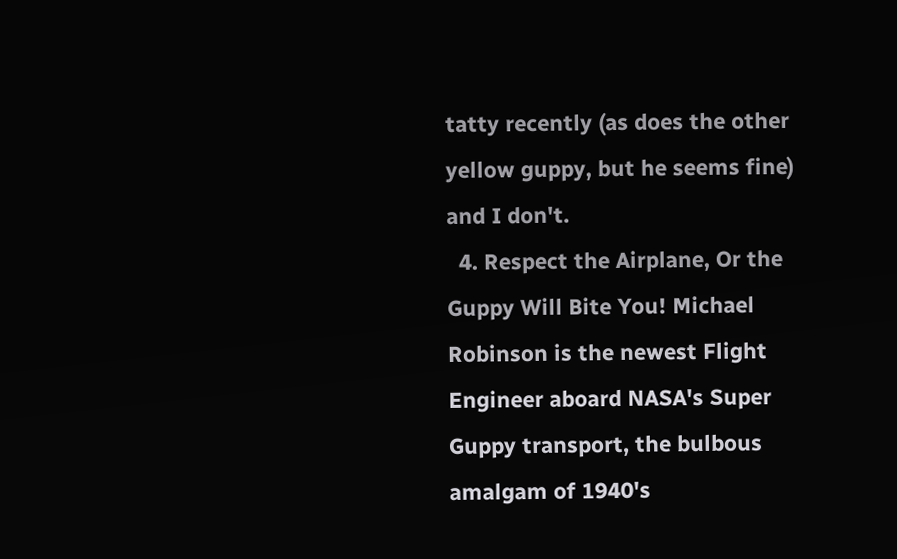tatty recently (as does the other yellow guppy, but he seems fine) and I don't.
  4. Respect the Airplane, Or the Guppy Will Bite You! Michael Robinson is the newest Flight Engineer aboard NASA's Super Guppy transport, the bulbous amalgam of 1940's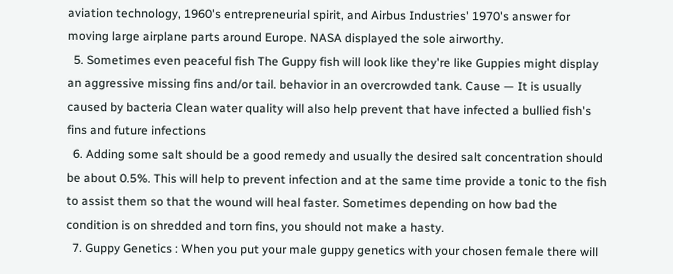aviation technology, 1960's entrepreneurial spirit, and Airbus Industries' 1970's answer for moving large airplane parts around Europe. NASA displayed the sole airworthy.
  5. Sometimes even peaceful fish The Guppy fish will look like they're like Guppies might display an aggressive missing fins and/or tail. behavior in an overcrowded tank. Cause — It is usually caused by bacteria Clean water quality will also help prevent that have infected a bullied fish's fins and future infections
  6. Adding some salt should be a good remedy and usually the desired salt concentration should be about 0.5%. This will help to prevent infection and at the same time provide a tonic to the fish to assist them so that the wound will heal faster. Sometimes depending on how bad the condition is on shredded and torn fins, you should not make a hasty.
  7. Guppy Genetics : When you put your male guppy genetics with your chosen female there will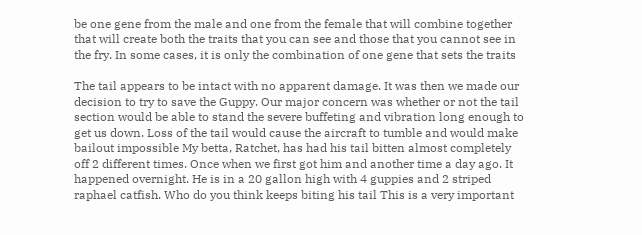be one gene from the male and one from the female that will combine together that will create both the traits that you can see and those that you cannot see in the fry. In some cases, it is only the combination of one gene that sets the traits

The tail appears to be intact with no apparent damage. It was then we made our decision to try to save the Guppy. Our major concern was whether or not the tail section would be able to stand the severe buffeting and vibration long enough to get us down. Loss of the tail would cause the aircraft to tumble and would make bailout impossible My betta, Ratchet, has had his tail bitten almost completely off 2 different times. Once when we first got him and another time a day ago. It happened overnight. He is in a 20 gallon high with 4 guppies and 2 striped raphael catfish. Who do you think keeps biting his tail This is a very important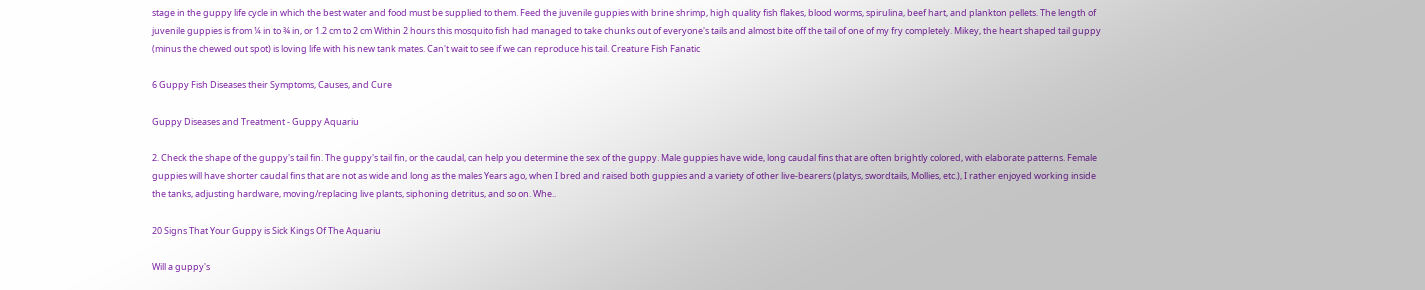stage in the guppy life cycle in which the best water and food must be supplied to them. Feed the juvenile guppies with brine shrimp, high quality fish flakes, blood worms, spirulina, beef hart, and plankton pellets. The length of juvenile guppies is from ¼ in to ¾ in, or 1.2 cm to 2 cm Within 2 hours this mosquito fish had managed to take chunks out of everyone's tails and almost bite off the tail of one of my fry completely. Mikey, the heart shaped tail guppy (minus the chewed out spot) is loving life with his new tank mates. Can't wait to see if we can reproduce his tail. Creature Fish Fanatic

6 Guppy Fish Diseases their Symptoms, Causes, and Cure

Guppy Diseases and Treatment - Guppy Aquariu

2. Check the shape of the guppy's tail fin. The guppy's tail fin, or the caudal, can help you determine the sex of the guppy. Male guppies have wide, long caudal fins that are often brightly colored, with elaborate patterns. Female guppies will have shorter caudal fins that are not as wide and long as the males Years ago, when I bred and raised both guppies and a variety of other live-bearers (platys, swordtails, Mollies, etc.), I rather enjoyed working inside the tanks, adjusting hardware, moving/replacing live plants, siphoning detritus, and so on. Whe..

20 Signs That Your Guppy is Sick Kings Of The Aquariu

Will a guppy's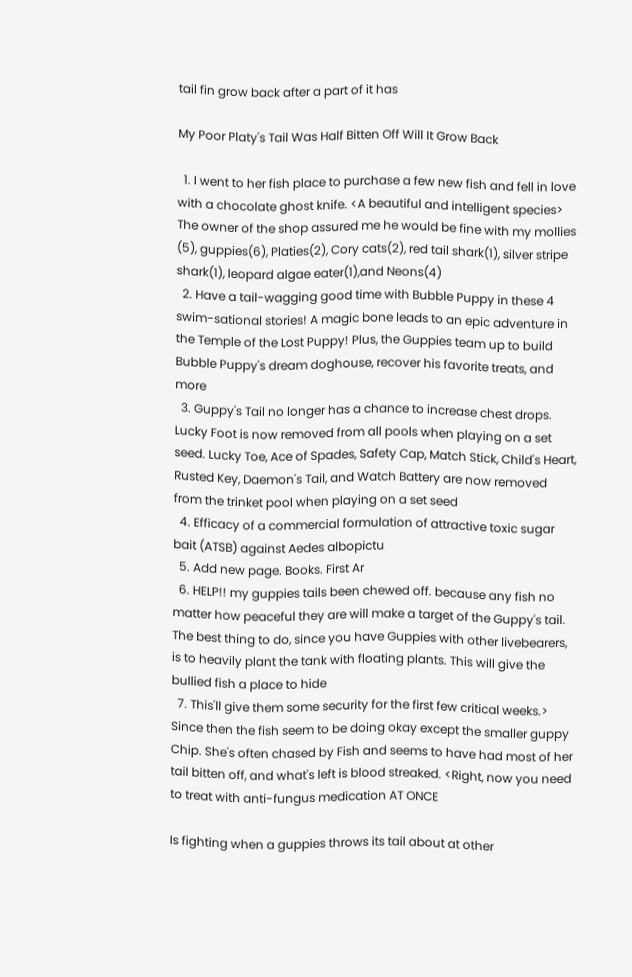tail fin grow back after a part of it has

My Poor Platy's Tail Was Half Bitten Off Will It Grow Back

  1. I went to her fish place to purchase a few new fish and fell in love with a chocolate ghost knife. <A beautiful and intelligent species> The owner of the shop assured me he would be fine with my mollies (5), guppies(6), Platies(2), Cory cats(2), red tail shark(1), silver stripe shark(1), leopard algae eater(1),and Neons(4)
  2. Have a tail-wagging good time with Bubble Puppy in these 4 swim-sational stories! A magic bone leads to an epic adventure in the Temple of the Lost Puppy! Plus, the Guppies team up to build Bubble Puppy's dream doghouse, recover his favorite treats, and more
  3. Guppy's Tail no longer has a chance to increase chest drops. Lucky Foot is now removed from all pools when playing on a set seed. Lucky Toe, Ace of Spades, Safety Cap, Match Stick, Child's Heart, Rusted Key, Daemon's Tail, and Watch Battery are now removed from the trinket pool when playing on a set seed
  4. Efficacy of a commercial formulation of attractive toxic sugar bait (ATSB) against Aedes albopictu
  5. Add new page. Books. First Ar
  6. HELP!! my guppies tails been chewed off. because any fish no matter how peaceful they are will make a target of the Guppy's tail. The best thing to do, since you have Guppies with other livebearers, is to heavily plant the tank with floating plants. This will give the bullied fish a place to hide
  7. This'll give them some security for the first few critical weeks.> Since then the fish seem to be doing okay except the smaller guppy Chip. She's often chased by Fish and seems to have had most of her tail bitten off, and what's left is blood streaked. <Right, now you need to treat with anti-fungus medication AT ONCE

Is fighting when a guppies throws its tail about at other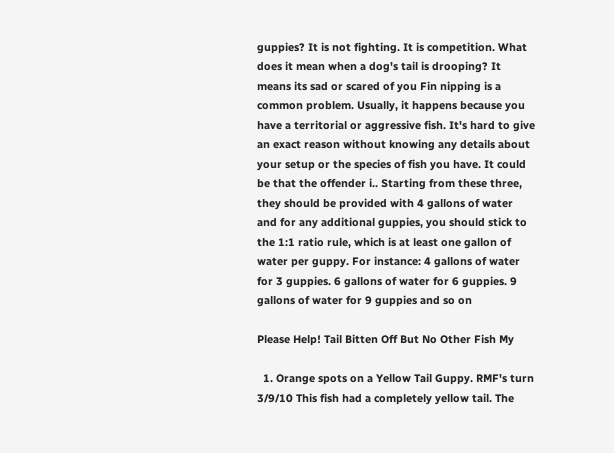guppies? It is not fighting. It is competition. What does it mean when a dog's tail is drooping? It means its sad or scared of you Fin nipping is a common problem. Usually, it happens because you have a territorial or aggressive fish. It's hard to give an exact reason without knowing any details about your setup or the species of fish you have. It could be that the offender i.. Starting from these three, they should be provided with 4 gallons of water and for any additional guppies, you should stick to the 1:1 ratio rule, which is at least one gallon of water per guppy. For instance: 4 gallons of water for 3 guppies. 6 gallons of water for 6 guppies. 9 gallons of water for 9 guppies and so on

Please Help! Tail Bitten Off But No Other Fish My

  1. Orange spots on a Yellow Tail Guppy. RMF's turn 3/9/10 This fish had a completely yellow tail. The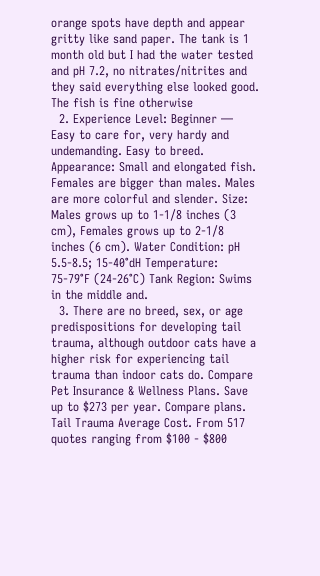orange spots have depth and appear gritty like sand paper. The tank is 1 month old but I had the water tested and pH 7.2, no nitrates/nitrites and they said everything else looked good. The fish is fine otherwise
  2. Experience Level: Beginner — Easy to care for, very hardy and undemanding. Easy to breed. Appearance: Small and elongated fish. Females are bigger than males. Males are more colorful and slender. Size: Males grows up to 1-1/8 inches (3 cm), Females grows up to 2-1/8 inches (6 cm). Water Condition: pH 5.5-8.5; 15-40°dH Temperature: 75-79°F (24-26°C) Tank Region: Swims in the middle and.
  3. There are no breed, sex, or age predispositions for developing tail trauma, although outdoor cats have a higher risk for experiencing tail trauma than indoor cats do. Compare Pet Insurance & Wellness Plans. Save up to $273 per year. Compare plans. Tail Trauma Average Cost. From 517 quotes ranging from $100 - $800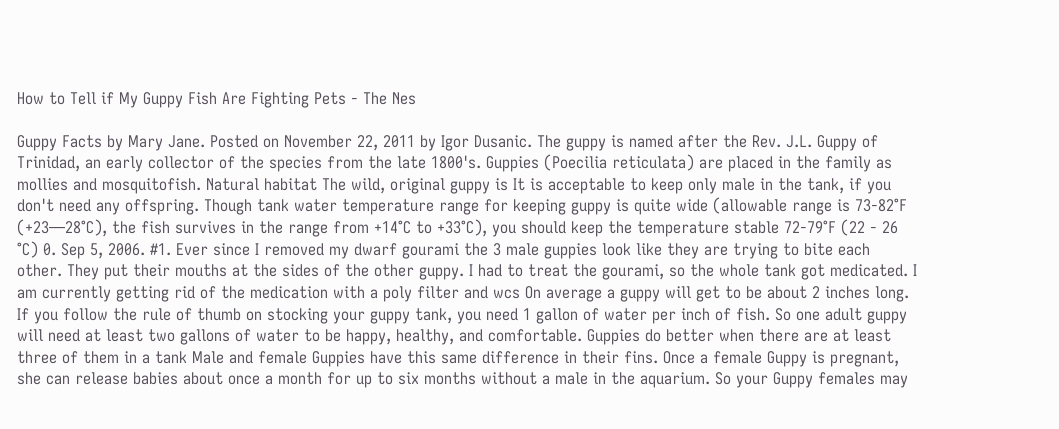How to Tell if My Guppy Fish Are Fighting Pets - The Nes

Guppy Facts by Mary Jane. Posted on November 22, 2011 by Igor Dusanic. The guppy is named after the Rev. J.L. Guppy of Trinidad, an early collector of the species from the late 1800's. Guppies (Poecilia reticulata) are placed in the family as mollies and mosquitofish. Natural habitat The wild, original guppy is It is acceptable to keep only male in the tank, if you don't need any offspring. Though tank water temperature range for keeping guppy is quite wide (allowable range is 73-82°F (+23—28°C), the fish survives in the range from +14°C to +33°C), you should keep the temperature stable 72-79°F (22 - 26 °C) 0. Sep 5, 2006. #1. Ever since I removed my dwarf gourami the 3 male guppies look like they are trying to bite each other. They put their mouths at the sides of the other guppy. I had to treat the gourami, so the whole tank got medicated. I am currently getting rid of the medication with a poly filter and wcs On average a guppy will get to be about 2 inches long. If you follow the rule of thumb on stocking your guppy tank, you need 1 gallon of water per inch of fish. So one adult guppy will need at least two gallons of water to be happy, healthy, and comfortable. Guppies do better when there are at least three of them in a tank Male and female Guppies have this same difference in their fins. Once a female Guppy is pregnant, she can release babies about once a month for up to six months without a male in the aquarium. So your Guppy females may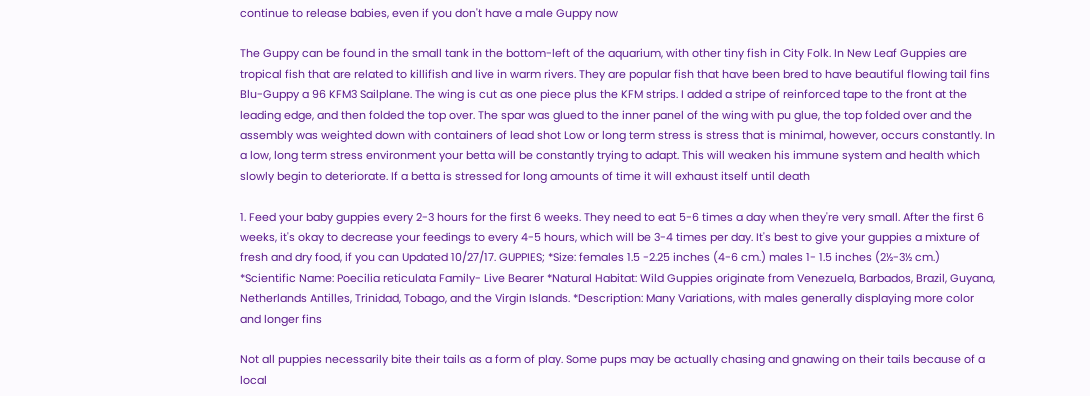continue to release babies, even if you don't have a male Guppy now

The Guppy can be found in the small tank in the bottom-left of the aquarium, with other tiny fish in City Folk. In New Leaf Guppies are tropical fish that are related to killifish and live in warm rivers. They are popular fish that have been bred to have beautiful flowing tail fins Blu-Guppy a 96 KFM3 Sailplane. The wing is cut as one piece plus the KFM strips. I added a stripe of reinforced tape to the front at the leading edge, and then folded the top over. The spar was glued to the inner panel of the wing with pu glue, the top folded over and the assembly was weighted down with containers of lead shot Low or long term stress is stress that is minimal, however, occurs constantly. In a low, long term stress environment your betta will be constantly trying to adapt. This will weaken his immune system and health which slowly begin to deteriorate. If a betta is stressed for long amounts of time it will exhaust itself until death

1. Feed your baby guppies every 2-3 hours for the first 6 weeks. They need to eat 5-6 times a day when they're very small. After the first 6 weeks, it's okay to decrease your feedings to every 4-5 hours, which will be 3-4 times per day. It's best to give your guppies a mixture of fresh and dry food, if you can Updated 10/27/17. GUPPIES; *Size: females 1.5 -2.25 inches (4-6 cm.) males 1- 1.5 inches (2½-3½ cm.) *Scientific Name: Poecilia reticulata Family- Live Bearer *Natural Habitat: Wild Guppies originate from Venezuela, Barbados, Brazil, Guyana, Netherlands Antilles, Trinidad, Tobago, and the Virgin Islands. *Description: Many Variations, with males generally displaying more color and longer fins

Not all puppies necessarily bite their tails as a form of play. Some pups may be actually chasing and gnawing on their tails because of a local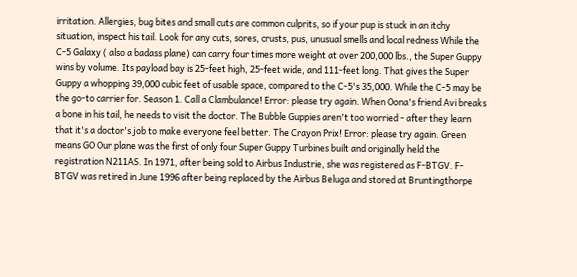irritation. Allergies, bug bites and small cuts are common culprits, so if your pup is stuck in an itchy situation, inspect his tail. Look for any cuts, sores, crusts, pus, unusual smells and local redness While the C-5 Galaxy ( also a badass plane) can carry four times more weight at over 200,000 lbs., the Super Guppy wins by volume. Its payload bay is 25-feet high, 25-feet wide, and 111-feet long. That gives the Super Guppy a whopping 39,000 cubic feet of usable space, compared to the C-5's 35,000. While the C-5 may be the go-to carrier for. Season 1. Call a Clambulance! Error: please try again. When Oona's friend Avi breaks a bone in his tail, he needs to visit the doctor. The Bubble Guppies aren't too worried - after they learn that it's a doctor's job to make everyone feel better. The Crayon Prix! Error: please try again. Green means GO Our plane was the first of only four Super Guppy Turbines built and originally held the registration N211AS. In 1971, after being sold to Airbus Industrie, she was registered as F-BTGV. F-BTGV was retired in June 1996 after being replaced by the Airbus Beluga and stored at Bruntingthorpe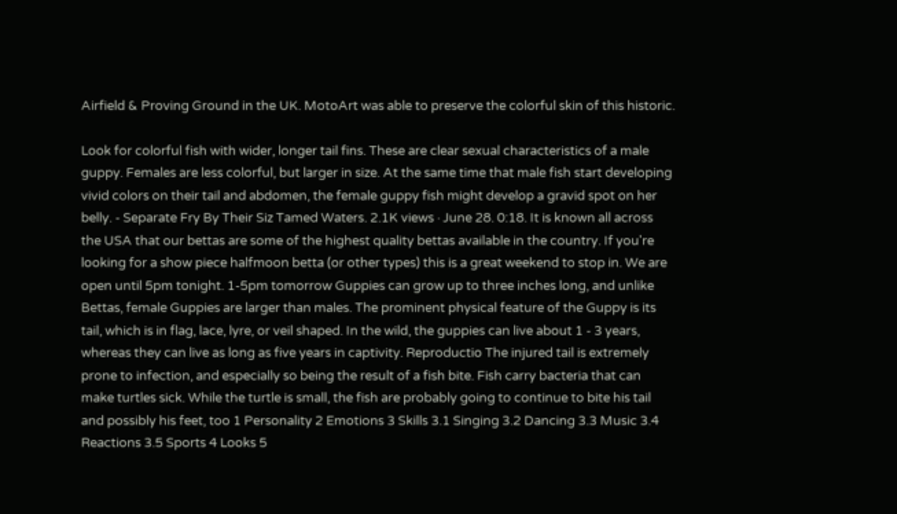Airfield & Proving Ground in the UK. MotoArt was able to preserve the colorful skin of this historic.

Look for colorful fish with wider, longer tail fins. These are clear sexual characteristics of a male guppy. Females are less colorful, but larger in size. At the same time that male fish start developing vivid colors on their tail and abdomen, the female guppy fish might develop a gravid spot on her belly. - Separate Fry By Their Siz Tamed Waters. 2.1K views · June 28. 0:18. It is known all across the USA that our bettas are some of the highest quality bettas available in the country. If you're looking for a show piece halfmoon betta (or other types) this is a great weekend to stop in. We are open until 5pm tonight. 1-5pm tomorrow Guppies can grow up to three inches long, and unlike Bettas, female Guppies are larger than males. The prominent physical feature of the Guppy is its tail, which is in flag, lace, lyre, or veil shaped. In the wild, the guppies can live about 1 - 3 years, whereas they can live as long as five years in captivity. Reproductio The injured tail is extremely prone to infection, and especially so being the result of a fish bite. Fish carry bacteria that can make turtles sick. While the turtle is small, the fish are probably going to continue to bite his tail and possibly his feet, too 1 Personality 2 Emotions 3 Skills 3.1 Singing 3.2 Dancing 3.3 Music 3.4 Reactions 3.5 Sports 4 Looks 5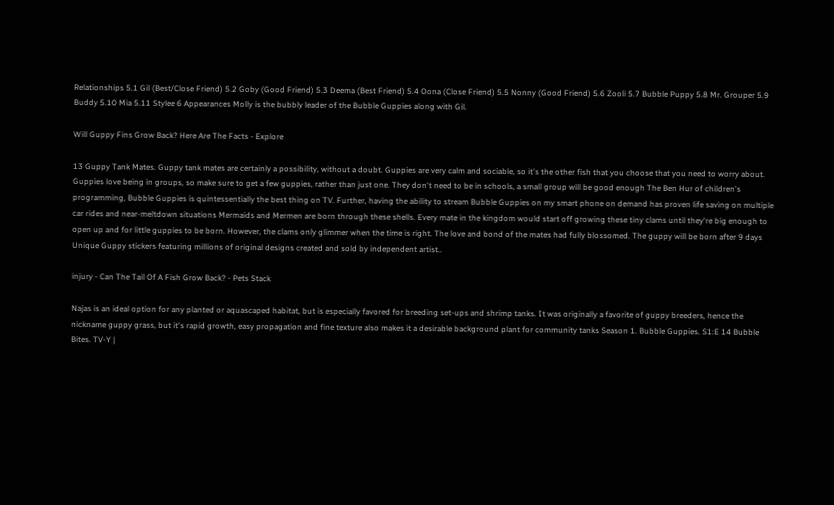Relationships 5.1 Gil (Best/Close Friend) 5.2 Goby (Good Friend) 5.3 Deema (Best Friend) 5.4 Oona (Close Friend) 5.5 Nonny (Good Friend) 5.6 Zooli 5.7 Bubble Puppy 5.8 Mr. Grouper 5.9 Buddy 5.10 Mia 5.11 Stylee 6 Appearances Molly is the bubbly leader of the Bubble Guppies along with Gil.

Will Guppy Fins Grow Back? Here Are The Facts - Explore

13 Guppy Tank Mates. Guppy tank mates are certainly a possibility, without a doubt. Guppies are very calm and sociable, so it's the other fish that you choose that you need to worry about. Guppies love being in groups, so make sure to get a few guppies, rather than just one. They don't need to be in schools, a small group will be good enough The Ben Hur of children's programming, Bubble Guppies is quintessentially the best thing on TV. Further, having the ability to stream Bubble Guppies on my smart phone on demand has proven life saving on multiple car rides and near-meltdown situations Mermaids and Mermen are born through these shells. Every mate in the kingdom would start off growing these tiny clams until they're big enough to open up and for little guppies to be born. However, the clams only glimmer when the time is right. The love and bond of the mates had fully blossomed. The guppy will be born after 9 days Unique Guppy stickers featuring millions of original designs created and sold by independent artist..

injury - Can The Tail Of A Fish Grow Back? - Pets Stack

Najas is an ideal option for any planted or aquascaped habitat, but is especially favored for breeding set-ups and shrimp tanks. It was originally a favorite of guppy breeders, hence the nickname guppy grass, but it's rapid growth, easy propagation and fine texture also makes it a desirable background plant for community tanks Season 1. Bubble Guppies. S1:E 14 Bubble Bites. TV-Y |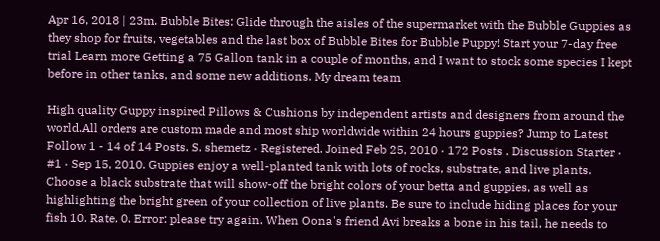Apr 16, 2018 | 23m. Bubble Bites: Glide through the aisles of the supermarket with the Bubble Guppies as they shop for fruits, vegetables and the last box of Bubble Bites for Bubble Puppy! Start your 7-day free trial Learn more Getting a 75 Gallon tank in a couple of months, and I want to stock some species I kept before in other tanks, and some new additions. My dream team

High quality Guppy inspired Pillows & Cushions by independent artists and designers from around the world.All orders are custom made and most ship worldwide within 24 hours guppies? Jump to Latest Follow 1 - 14 of 14 Posts. S. shemetz · Registered. Joined Feb 25, 2010 · 172 Posts . Discussion Starter · #1 · Sep 15, 2010. Guppies enjoy a well-planted tank with lots of rocks, substrate, and live plants. Choose a black substrate that will show-off the bright colors of your betta and guppies, as well as highlighting the bright green of your collection of live plants. Be sure to include hiding places for your fish 10. Rate. 0. Error: please try again. When Oona's friend Avi breaks a bone in his tail, he needs to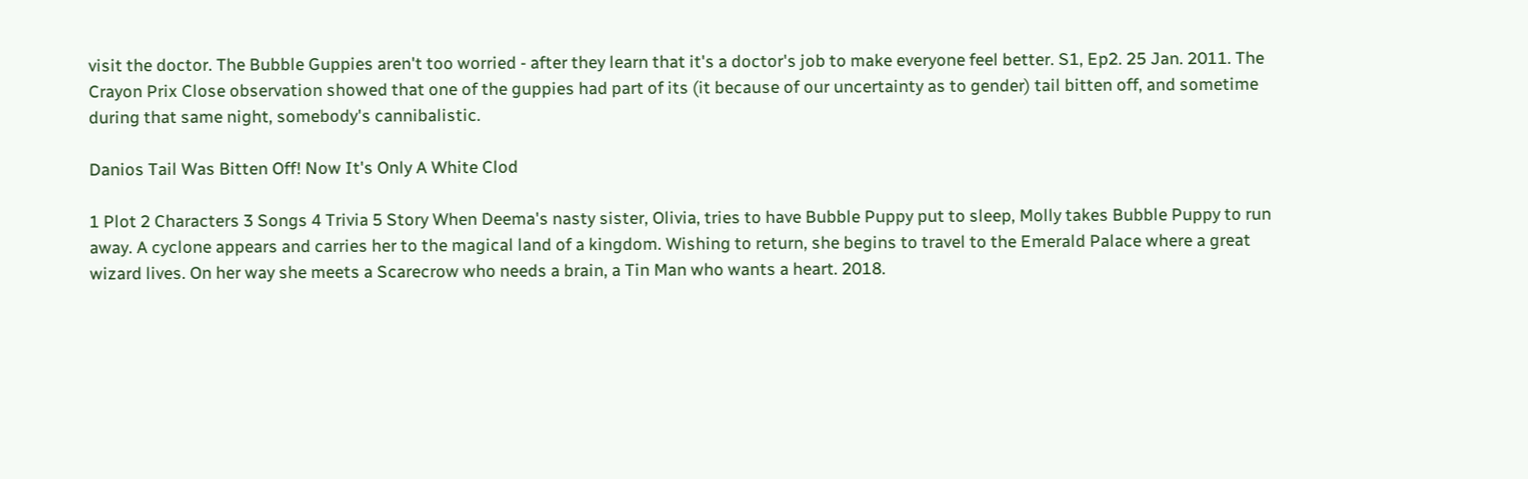visit the doctor. The Bubble Guppies aren't too worried - after they learn that it's a doctor's job to make everyone feel better. S1, Ep2. 25 Jan. 2011. The Crayon Prix Close observation showed that one of the guppies had part of its (it because of our uncertainty as to gender) tail bitten off, and sometime during that same night, somebody's cannibalistic.

Danios Tail Was Bitten Off! Now It's Only A White Clod

1 Plot 2 Characters 3 Songs 4 Trivia 5 Story When Deema's nasty sister, Olivia, tries to have Bubble Puppy put to sleep, Molly takes Bubble Puppy to run away. A cyclone appears and carries her to the magical land of a kingdom. Wishing to return, she begins to travel to the Emerald Palace where a great wizard lives. On her way she meets a Scarecrow who needs a brain, a Tin Man who wants a heart. 2018.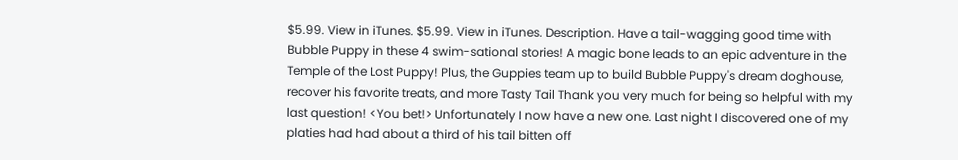$5.99. View in iTunes. $5.99. View in iTunes. Description. Have a tail-wagging good time with Bubble Puppy in these 4 swim-sational stories! A magic bone leads to an epic adventure in the Temple of the Lost Puppy! Plus, the Guppies team up to build Bubble Puppy's dream doghouse, recover his favorite treats, and more Tasty Tail Thank you very much for being so helpful with my last question! <You bet!> Unfortunately I now have a new one. Last night I discovered one of my platies had had about a third of his tail bitten off